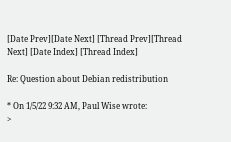[Date Prev][Date Next] [Thread Prev][Thread Next] [Date Index] [Thread Index]

Re: Question about Debian redistribution

* On 1/5/22 9:32 AM, Paul Wise wrote:
>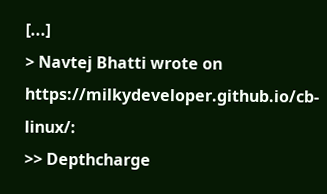[...]
> Navtej Bhatti wrote on https://milkydeveloper.github.io/cb-linux/:
>> Depthcharge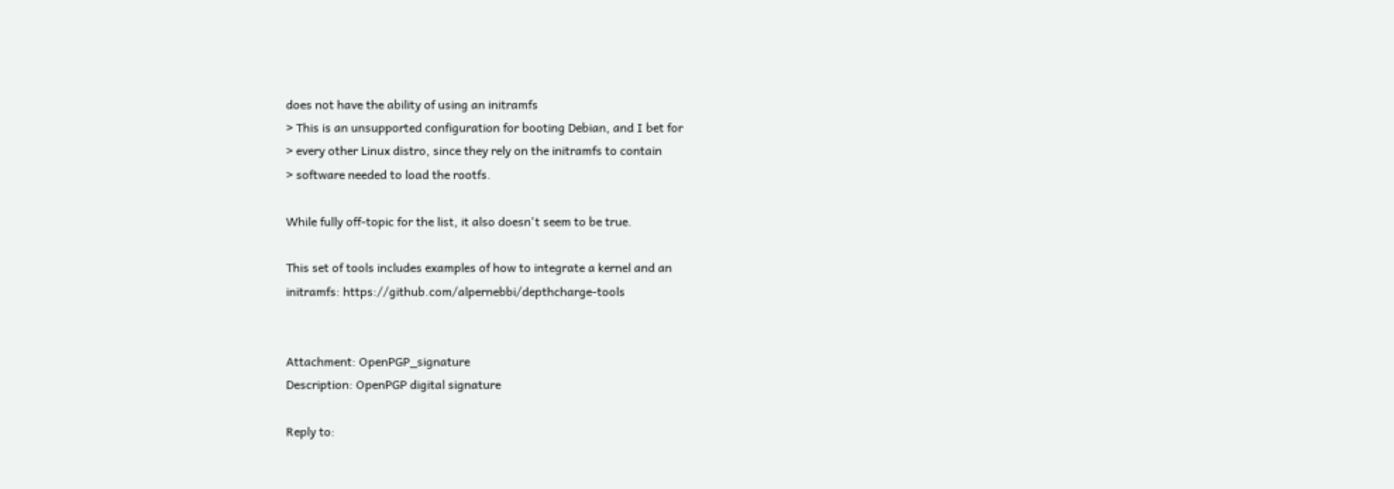does not have the ability of using an initramfs
> This is an unsupported configuration for booting Debian, and I bet for
> every other Linux distro, since they rely on the initramfs to contain
> software needed to load the rootfs.

While fully off-topic for the list, it also doesn't seem to be true.

This set of tools includes examples of how to integrate a kernel and an
initramfs: https://github.com/alpernebbi/depthcharge-tools


Attachment: OpenPGP_signature
Description: OpenPGP digital signature

Reply to: